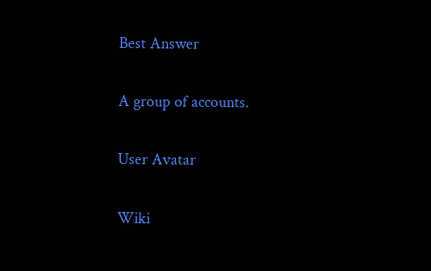Best Answer

A group of accounts.

User Avatar

Wiki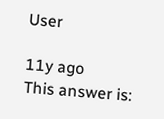User

11y ago
This answer is: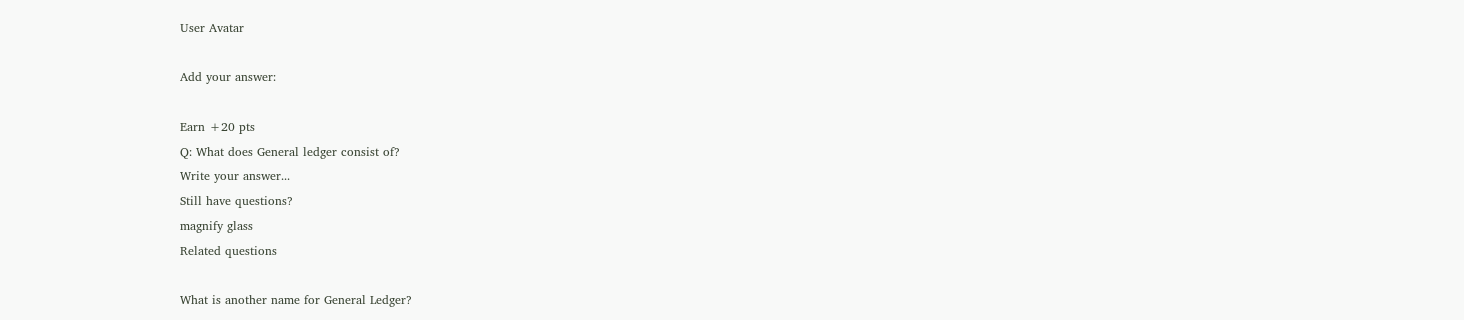User Avatar

Add your answer:

Earn +20 pts
Q: What does General ledger consist of?
Write your answer...
Still have questions?
magnify glass
Related questions

What is another name for General Ledger?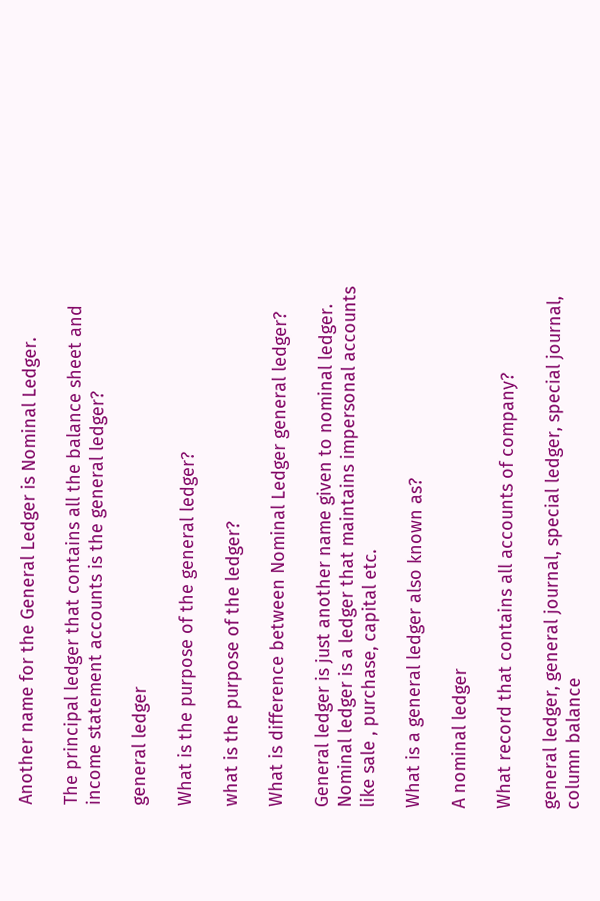Another name for the General Ledger is Nominal Ledger.

The principal ledger that contains all the balance sheet and income statement accounts is the general ledger?

general ledger

What is the purpose of the general ledger?

what is the purpose of the ledger?

What is difference between Nominal Ledger general ledger?

General ledger is just another name given to nominal ledger. Nominal ledger is a ledger that maintains impersonal accounts like sale , purchase, capital etc.

What is a general ledger also known as?

A nominal ledger

What record that contains all accounts of company?

general ledger, general journal, special ledger, special journal, column balance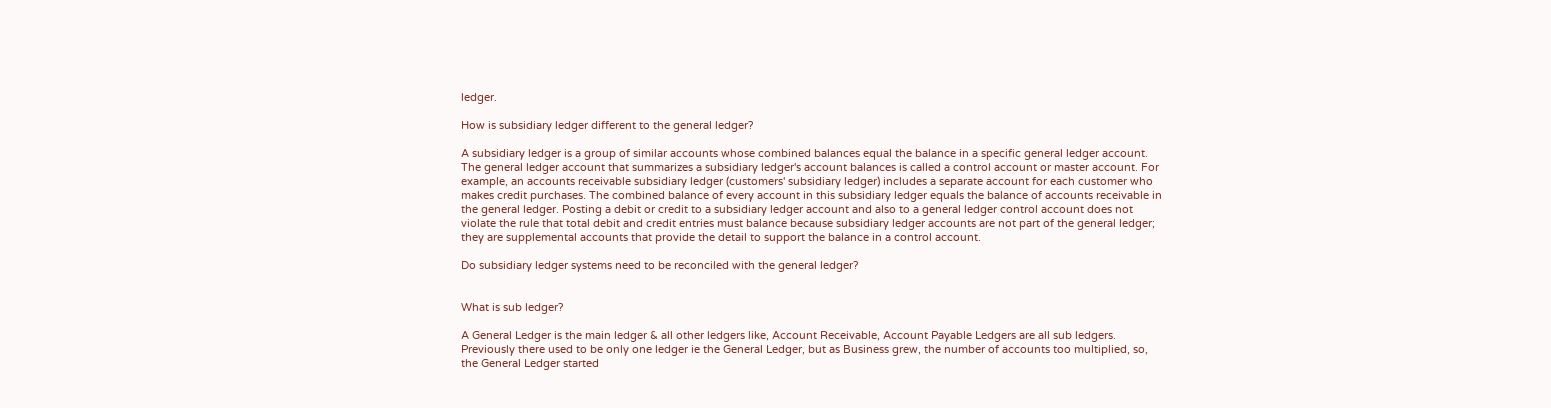ledger.

How is subsidiary ledger different to the general ledger?

A subsidiary ledger is a group of similar accounts whose combined balances equal the balance in a specific general ledger account. The general ledger account that summarizes a subsidiary ledger's account balances is called a control account or master account. For example, an accounts receivable subsidiary ledger (customers' subsidiary ledger) includes a separate account for each customer who makes credit purchases. The combined balance of every account in this subsidiary ledger equals the balance of accounts receivable in the general ledger. Posting a debit or credit to a subsidiary ledger account and also to a general ledger control account does not violate the rule that total debit and credit entries must balance because subsidiary ledger accounts are not part of the general ledger; they are supplemental accounts that provide the detail to support the balance in a control account.

Do subsidiary ledger systems need to be reconciled with the general ledger?


What is sub ledger?

A General Ledger is the main ledger & all other ledgers like, Account Receivable, Account Payable Ledgers are all sub ledgers. Previously there used to be only one ledger ie the General Ledger, but as Business grew, the number of accounts too multiplied, so, the General Ledger started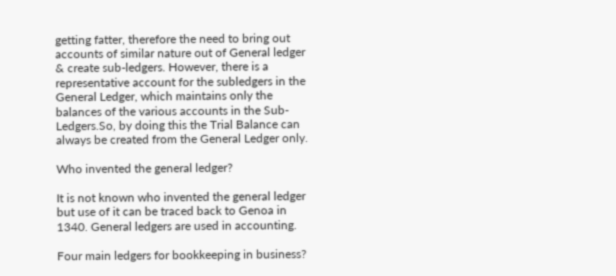getting fatter, therefore the need to bring out accounts of similar nature out of General ledger & create sub-ledgers. However, there is a representative account for the subledgers in the General Ledger, which maintains only the balances of the various accounts in the Sub-Ledgers.So, by doing this the Trial Balance can always be created from the General Ledger only.

Who invented the general ledger?

It is not known who invented the general ledger but use of it can be traced back to Genoa in 1340. General ledgers are used in accounting.

Four main ledgers for bookkeeping in business?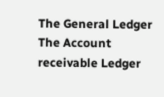The General Ledger The Account receivable Ledger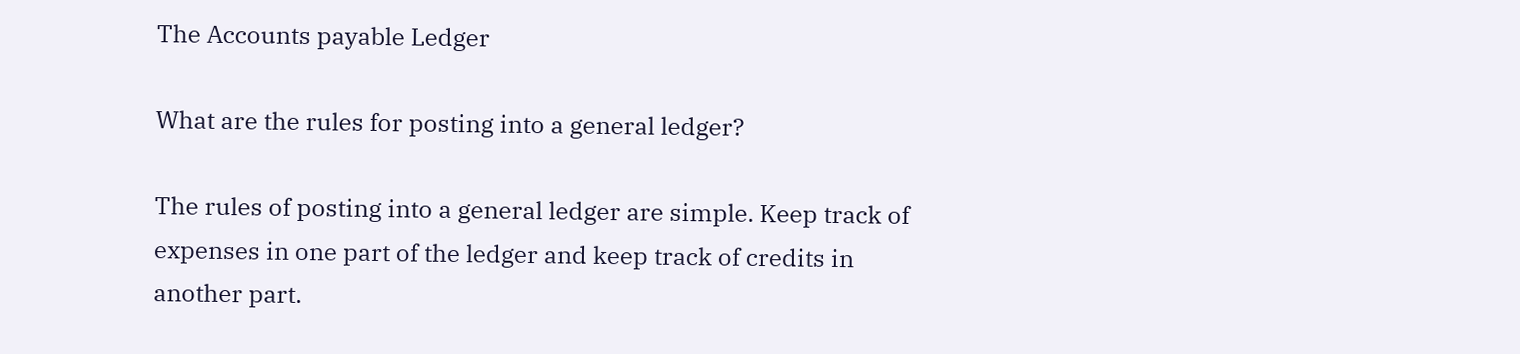The Accounts payable Ledger

What are the rules for posting into a general ledger?

The rules of posting into a general ledger are simple. Keep track of expenses in one part of the ledger and keep track of credits in another part.